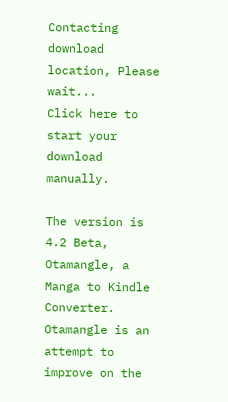Contacting download location, Please wait...
Click here to start your download manually.

The version is 4.2 Beta, Otamangle, a Manga to Kindle Converter. Otamangle is an attempt to improve on the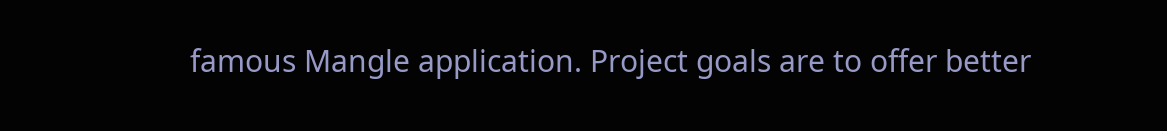famous Mangle application. Project goals are to offer better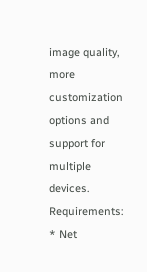image quality, more customization options and support for multiple devices. Requirements: * Net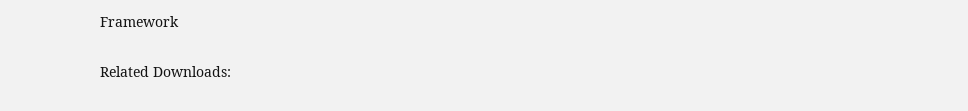Framework

Related Downloads: